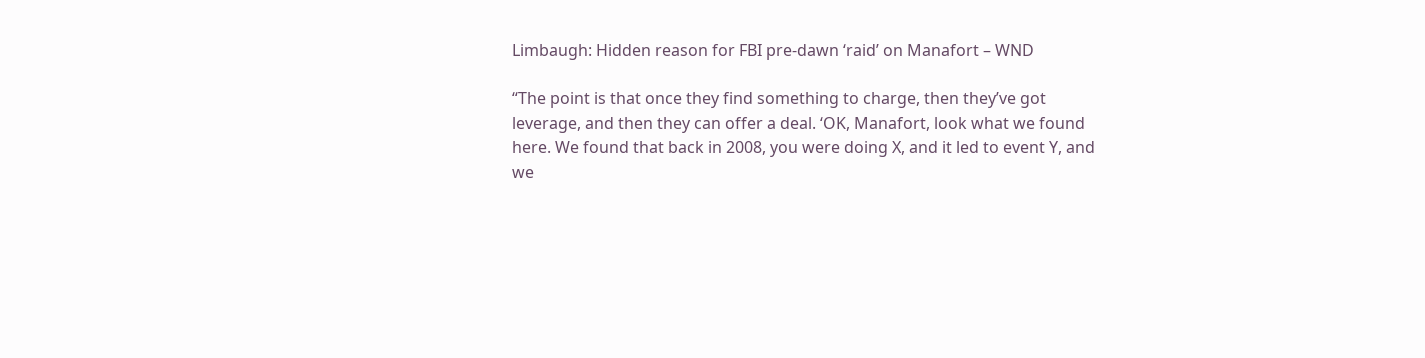Limbaugh: Hidden reason for FBI pre-dawn ‘raid’ on Manafort – WND

“The point is that once they find something to charge, then they’ve got leverage, and then they can offer a deal. ‘OK, Manafort, look what we found here. We found that back in 2008, you were doing X, and it led to event Y, and we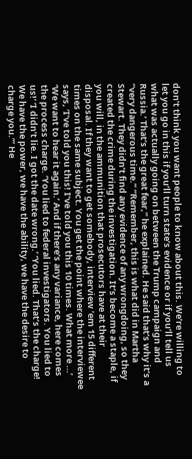don’t think you want people to know about this. We’re willing to let you go in this if you’ll turn state’s evidence or if you’ll tell us what was actually going on between the Trump campaign and Russia.’ That’s the great fear,” he explained. He said that’s why it’s a “very dangerous time.” “Remember, this is what did in Martha Stewart. They didn’t find any evidence of any wrongdoing, so they created the crime during the investigation. It’s become a staple, if you will, in the ammunition that prosecutors have at their disposal. If they want to get somebody, interview ’em 15 different times on the same subject. You get the point where the interviewee says, ‘I’ve told you this! I’ve told you this 10 times. What more …’ ‘We want to hear it again.’ And if there’s any variance, here comes the process charge. ‘You lied to federal investigators. You lied to us!’ ‘I didn’t lie. I got the date wrong.’ ‘You lied. That’s the charge! We have the power, we have the ability, we have the desire to charge you.’” He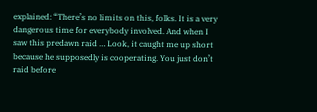explained: “There’s no limits on this, folks. It is a very dangerous time for everybody involved. And when I saw this predawn raid … Look, it caught me up short because he supposedly is cooperating. You just don’t raid before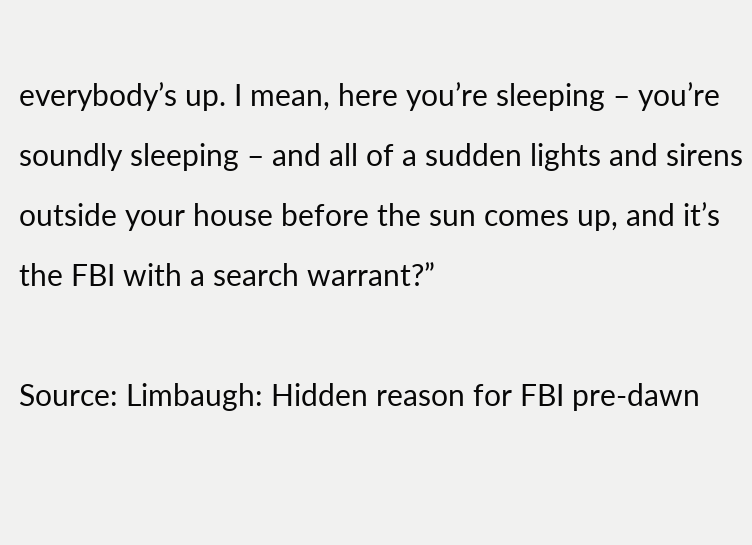everybody’s up. I mean, here you’re sleeping – you’re soundly sleeping – and all of a sudden lights and sirens outside your house before the sun comes up, and it’s the FBI with a search warrant?”

Source: Limbaugh: Hidden reason for FBI pre-dawn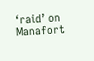‘raid’ on Manafort